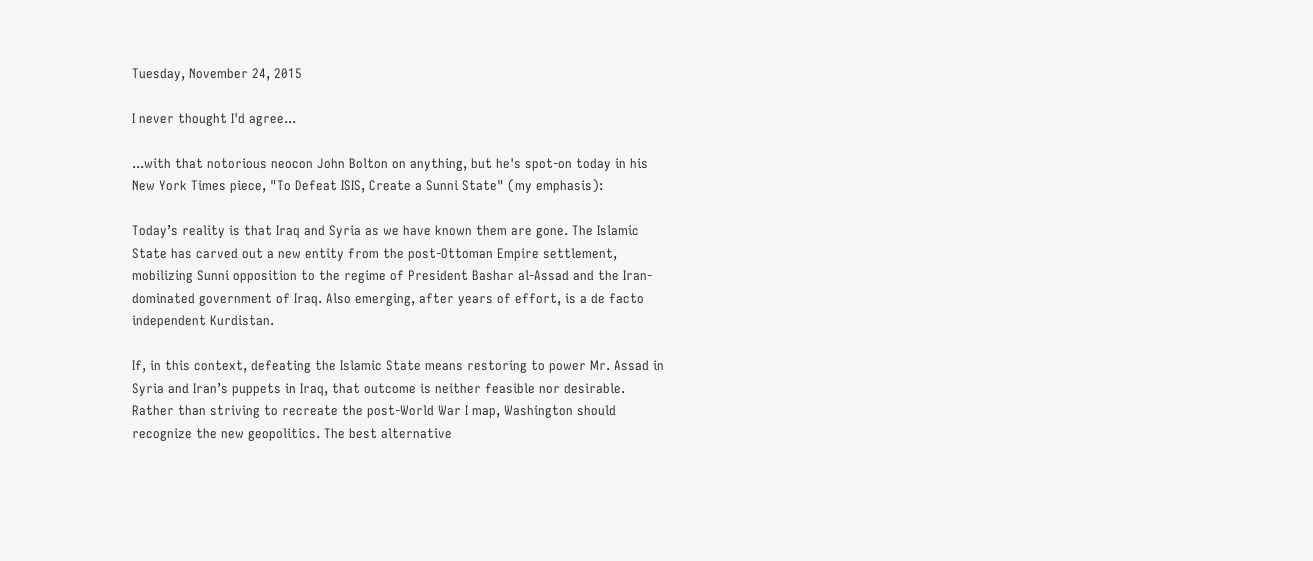Tuesday, November 24, 2015

I never thought I'd agree...

...with that notorious neocon John Bolton on anything, but he's spot-on today in his New York Times piece, "To Defeat ISIS, Create a Sunni State" (my emphasis):

Today’s reality is that Iraq and Syria as we have known them are gone. The Islamic State has carved out a new entity from the post-Ottoman Empire settlement, mobilizing Sunni opposition to the regime of President Bashar al-Assad and the Iran-dominated government of Iraq. Also emerging, after years of effort, is a de facto independent Kurdistan.

If, in this context, defeating the Islamic State means restoring to power Mr. Assad in Syria and Iran’s puppets in Iraq, that outcome is neither feasible nor desirable. Rather than striving to recreate the post-World War I map, Washington should recognize the new geopolitics. The best alternative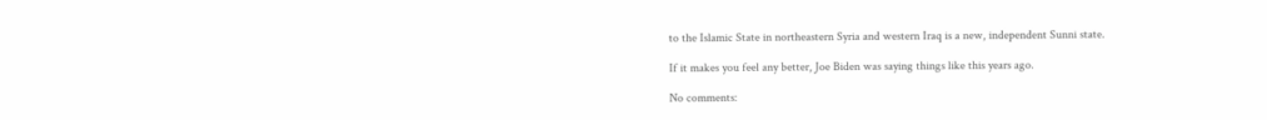to the Islamic State in northeastern Syria and western Iraq is a new, independent Sunni state.

If it makes you feel any better, Joe Biden was saying things like this years ago.

No comments: